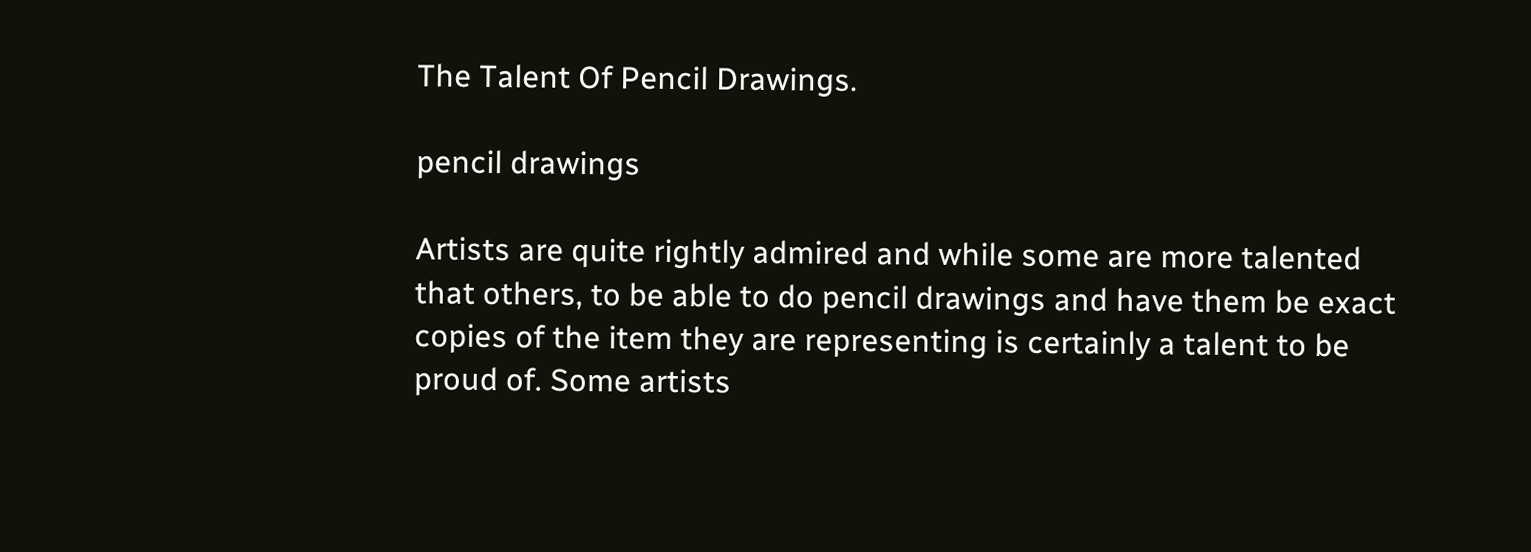The Talent Of Pencil Drawings.

pencil drawings

Artists are quite rightly admired and while some are more talented that others, to be able to do pencil drawings and have them be exact copies of the item they are representing is certainly a talent to be proud of. Some artists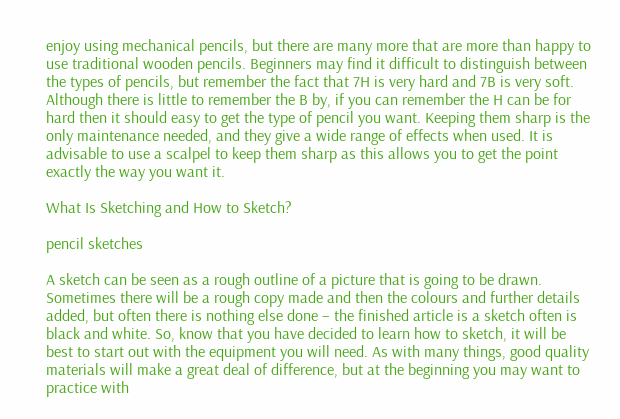enjoy using mechanical pencils, but there are many more that are more than happy to use traditional wooden pencils. Beginners may find it difficult to distinguish between the types of pencils, but remember the fact that 7H is very hard and 7B is very soft. Although there is little to remember the B by, if you can remember the H can be for hard then it should easy to get the type of pencil you want. Keeping them sharp is the only maintenance needed, and they give a wide range of effects when used. It is advisable to use a scalpel to keep them sharp as this allows you to get the point exactly the way you want it.

What Is Sketching and How to Sketch?

pencil sketches

A sketch can be seen as a rough outline of a picture that is going to be drawn. Sometimes there will be a rough copy made and then the colours and further details added, but often there is nothing else done – the finished article is a sketch often is black and white. So, know that you have decided to learn how to sketch, it will be best to start out with the equipment you will need. As with many things, good quality materials will make a great deal of difference, but at the beginning you may want to practice with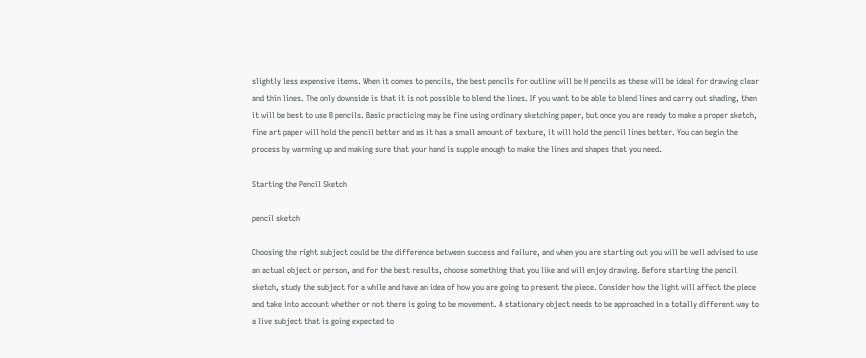slightly less expensive items. When it comes to pencils, the best pencils for outline will be H pencils as these will be ideal for drawing clear and thin lines. The only downside is that it is not possible to blend the lines. If you want to be able to blend lines and carry out shading, then it will be best to use B pencils. Basic practicing may be fine using ordinary sketching paper, but once you are ready to make a proper sketch, fine art paper will hold the pencil better and as it has a small amount of texture, it will hold the pencil lines better. You can begin the process by warming up and making sure that your hand is supple enough to make the lines and shapes that you need.

Starting the Pencil Sketch

pencil sketch

Choosing the right subject could be the difference between success and failure, and when you are starting out you will be well advised to use an actual object or person, and for the best results, choose something that you like and will enjoy drawing. Before starting the pencil sketch, study the subject for a while and have an idea of how you are going to present the piece. Consider how the light will affect the piece and take into account whether or not there is going to be movement. A stationary object needs to be approached in a totally different way to a live subject that is going expected to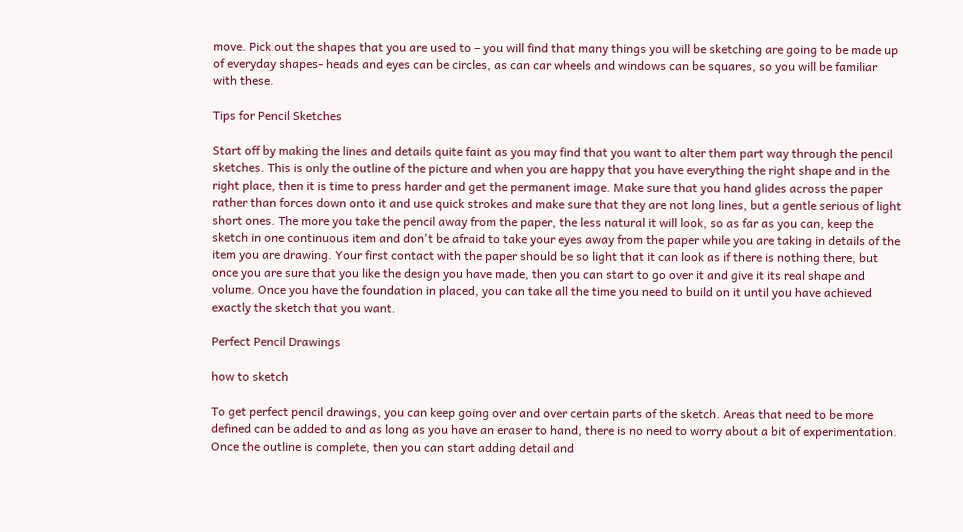move. Pick out the shapes that you are used to – you will find that many things you will be sketching are going to be made up of everyday shapes- heads and eyes can be circles, as can car wheels and windows can be squares, so you will be familiar with these.

Tips for Pencil Sketches

Start off by making the lines and details quite faint as you may find that you want to alter them part way through the pencil sketches. This is only the outline of the picture and when you are happy that you have everything the right shape and in the right place, then it is time to press harder and get the permanent image. Make sure that you hand glides across the paper rather than forces down onto it and use quick strokes and make sure that they are not long lines, but a gentle serious of light short ones. The more you take the pencil away from the paper, the less natural it will look, so as far as you can, keep the sketch in one continuous item and don't be afraid to take your eyes away from the paper while you are taking in details of the item you are drawing. Your first contact with the paper should be so light that it can look as if there is nothing there, but once you are sure that you like the design you have made, then you can start to go over it and give it its real shape and volume. Once you have the foundation in placed, you can take all the time you need to build on it until you have achieved exactly the sketch that you want.

Perfect Pencil Drawings

how to sketch

To get perfect pencil drawings, you can keep going over and over certain parts of the sketch. Areas that need to be more defined can be added to and as long as you have an eraser to hand, there is no need to worry about a bit of experimentation. Once the outline is complete, then you can start adding detail and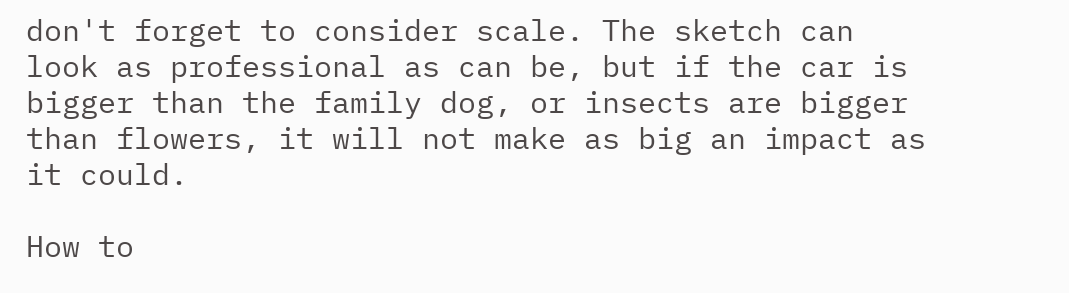don't forget to consider scale. The sketch can look as professional as can be, but if the car is bigger than the family dog, or insects are bigger than flowers, it will not make as big an impact as it could.

How to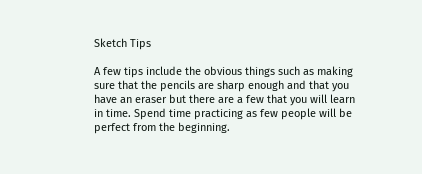Sketch Tips

A few tips include the obvious things such as making sure that the pencils are sharp enough and that you have an eraser but there are a few that you will learn in time. Spend time practicing as few people will be perfect from the beginning.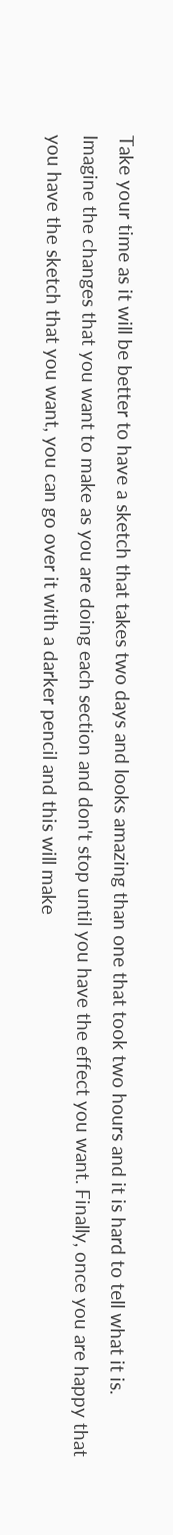Take your time as it will be better to have a sketch that takes two days and looks amazing than one that took two hours and it is hard to tell what it is. Imagine the changes that you want to make as you are doing each section and don't stop until you have the effect you want. Finally, once you are happy that you have the sketch that you want, you can go over it with a darker pencil and this will make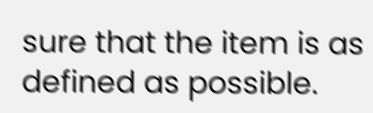sure that the item is as defined as possible.